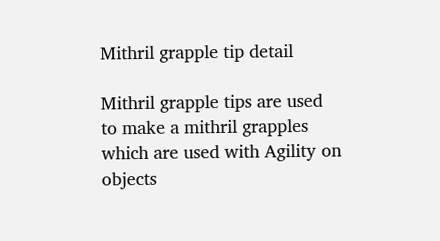Mithril grapple tip detail

Mithril grapple tips are used to make a mithril grapples which are used with Agility on objects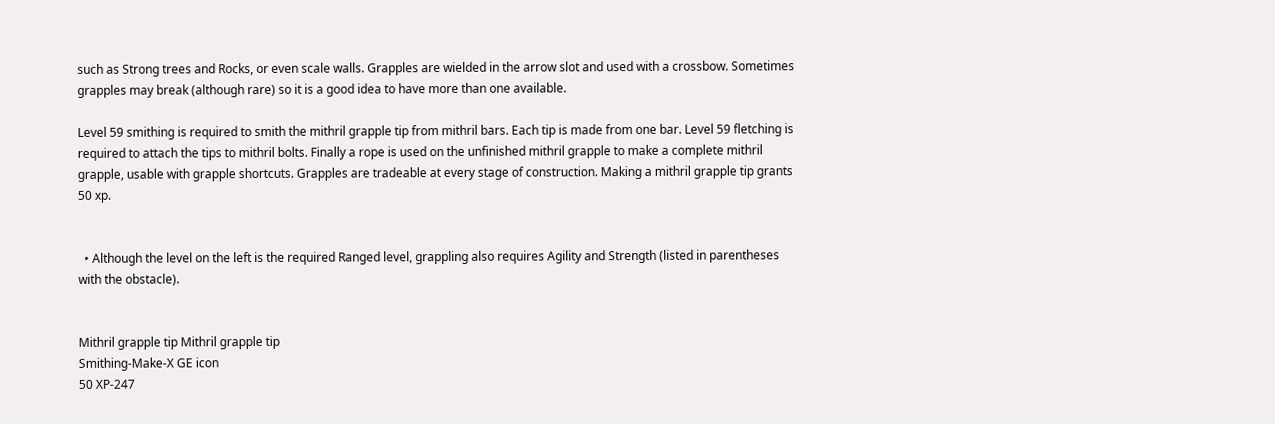such as Strong trees and Rocks, or even scale walls. Grapples are wielded in the arrow slot and used with a crossbow. Sometimes grapples may break (although rare) so it is a good idea to have more than one available.

Level 59 smithing is required to smith the mithril grapple tip from mithril bars. Each tip is made from one bar. Level 59 fletching is required to attach the tips to mithril bolts. Finally a rope is used on the unfinished mithril grapple to make a complete mithril grapple, usable with grapple shortcuts. Grapples are tradeable at every stage of construction. Making a mithril grapple tip grants 50 xp.


  • Although the level on the left is the required Ranged level, grappling also requires Agility and Strength (listed in parentheses with the obstacle).


Mithril grapple tip Mithril grapple tip
Smithing-Make-X GE icon
50 XP-247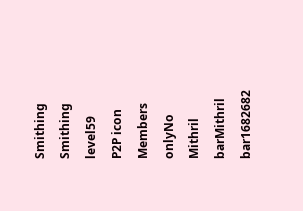Smithing Smithing level59
P2P icon Members onlyNo
Mithril barMithril bar1682682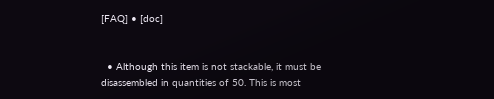[FAQ] • [doc]


  • Although this item is not stackable, it must be disassembled in quantities of 50. This is most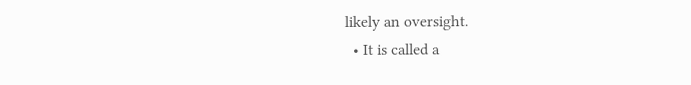likely an oversight.
  • It is called a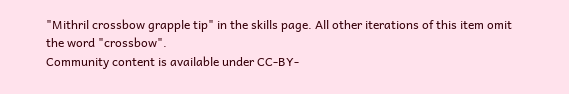"Mithril crossbow grapple tip" in the skills page. All other iterations of this item omit the word "crossbow".
Community content is available under CC-BY-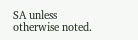SA unless otherwise noted.